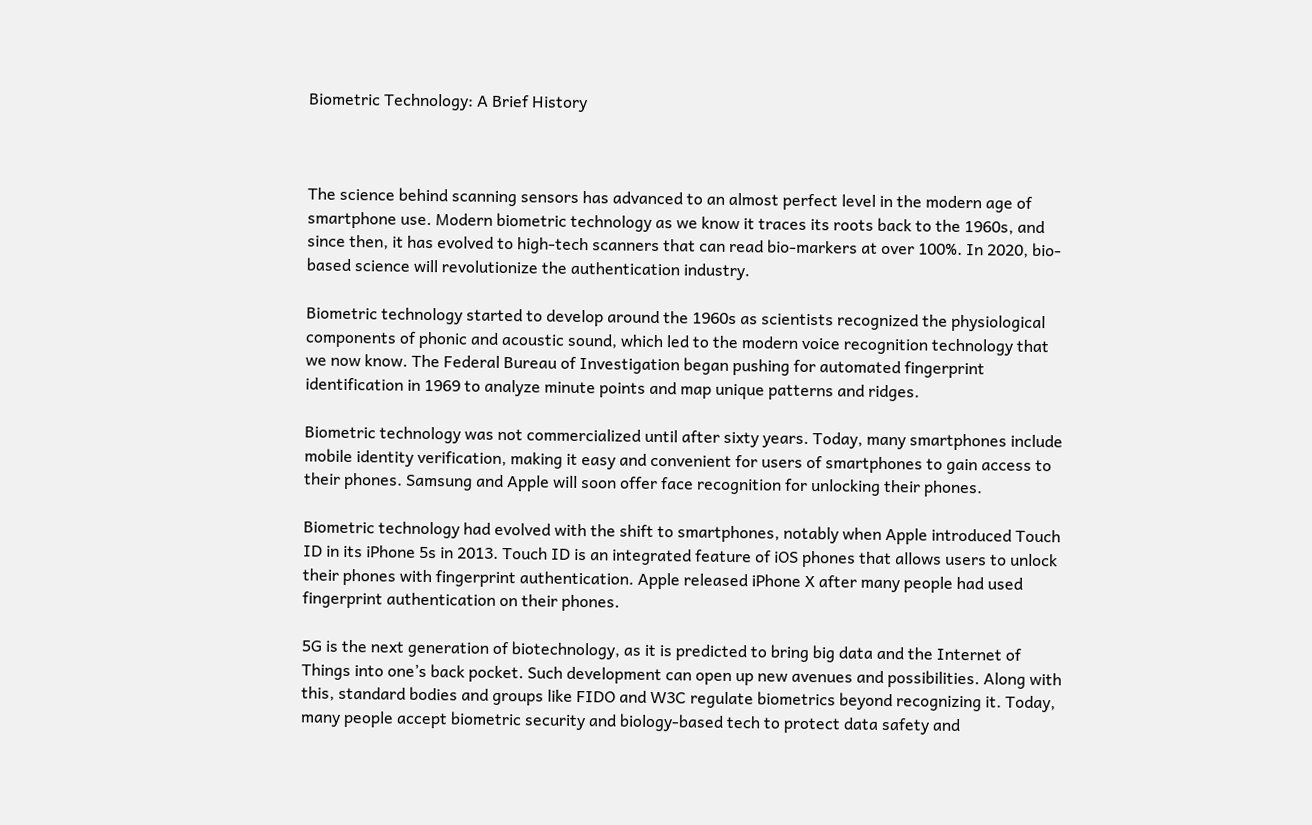Biometric Technology: A Brief History



The science behind scanning sensors has advanced to an almost perfect level in the modern age of smartphone use. Modern biometric technology as we know it traces its roots back to the 1960s, and since then, it has evolved to high-tech scanners that can read bio-markers at over 100%. In 2020, bio-based science will revolutionize the authentication industry.

Biometric technology started to develop around the 1960s as scientists recognized the physiological components of phonic and acoustic sound, which led to the modern voice recognition technology that we now know. The Federal Bureau of Investigation began pushing for automated fingerprint identification in 1969 to analyze minute points and map unique patterns and ridges.

Biometric technology was not commercialized until after sixty years. Today, many smartphones include mobile identity verification, making it easy and convenient for users of smartphones to gain access to their phones. Samsung and Apple will soon offer face recognition for unlocking their phones.

Biometric technology had evolved with the shift to smartphones, notably when Apple introduced Touch ID in its iPhone 5s in 2013. Touch ID is an integrated feature of iOS phones that allows users to unlock their phones with fingerprint authentication. Apple released iPhone X after many people had used fingerprint authentication on their phones.

5G is the next generation of biotechnology, as it is predicted to bring big data and the Internet of Things into one’s back pocket. Such development can open up new avenues and possibilities. Along with this, standard bodies and groups like FIDO and W3C regulate biometrics beyond recognizing it. Today, many people accept biometric security and biology-based tech to protect data safety and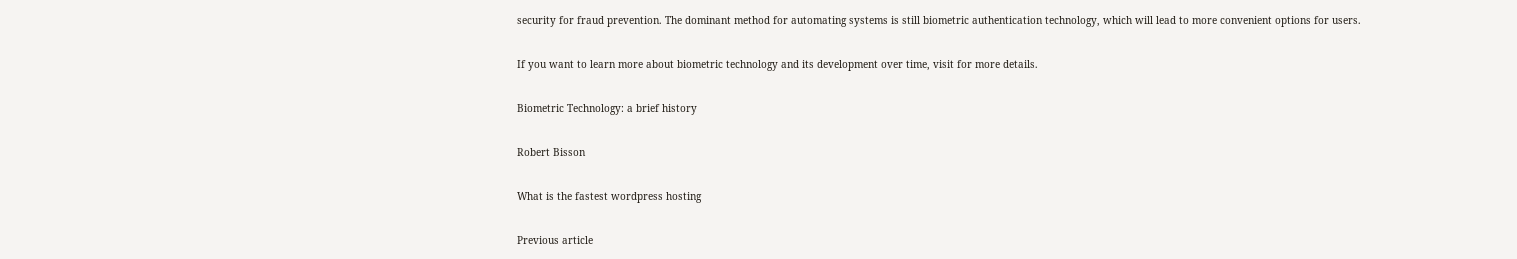security for fraud prevention. The dominant method for automating systems is still biometric authentication technology, which will lead to more convenient options for users.

If you want to learn more about biometric technology and its development over time, visit for more details.

Biometric Technology: a brief history

Robert Bisson

What is the fastest wordpress hosting

Previous article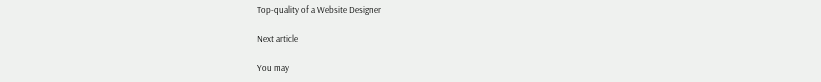Top-quality of a Website Designer

Next article

You may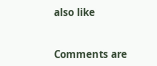also like


Comments are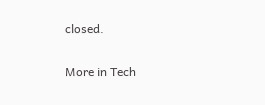closed.

More in Tech